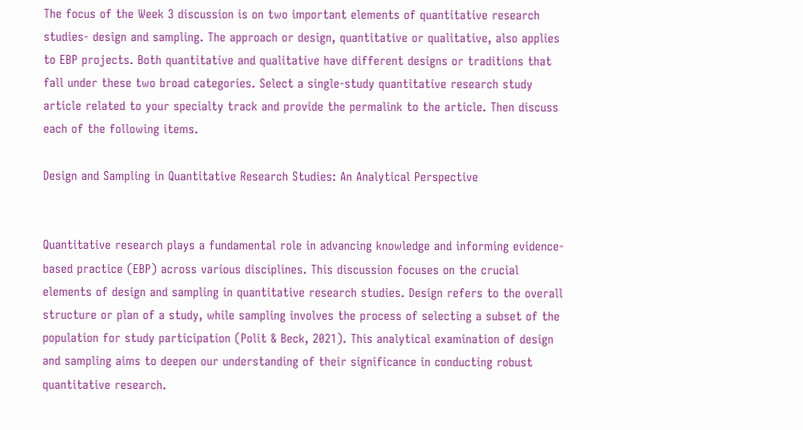The focus of the Week 3 discussion is on two important elements of quantitative research studies- design and sampling. The approach or design, quantitative or qualitative, also applies to EBP projects. Both quantitative and qualitative have different designs or traditions that fall under these two broad categories. Select a single-study quantitative research study article related to your specialty track and provide the permalink to the article. Then discuss each of the following items.

Design and Sampling in Quantitative Research Studies: An Analytical Perspective


Quantitative research plays a fundamental role in advancing knowledge and informing evidence-based practice (EBP) across various disciplines. This discussion focuses on the crucial elements of design and sampling in quantitative research studies. Design refers to the overall structure or plan of a study, while sampling involves the process of selecting a subset of the population for study participation (Polit & Beck, 2021). This analytical examination of design and sampling aims to deepen our understanding of their significance in conducting robust quantitative research.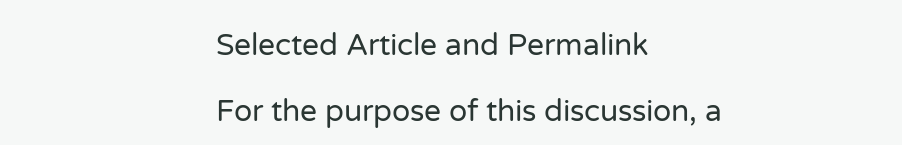Selected Article and Permalink

For the purpose of this discussion, a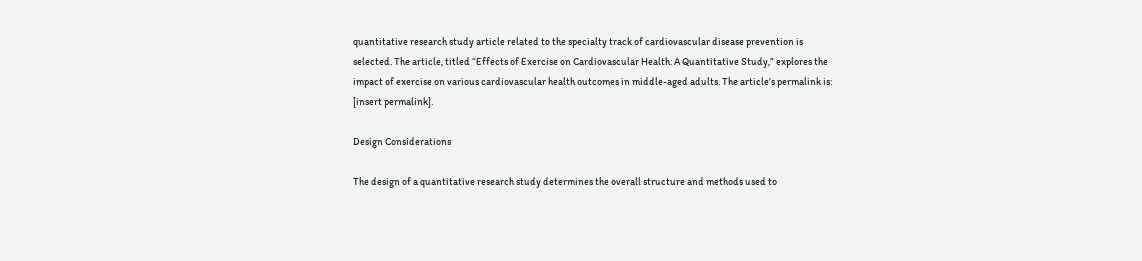quantitative research study article related to the specialty track of cardiovascular disease prevention is selected. The article, titled “Effects of Exercise on Cardiovascular Health: A Quantitative Study,” explores the impact of exercise on various cardiovascular health outcomes in middle-aged adults. The article’s permalink is: [insert permalink].

Design Considerations

The design of a quantitative research study determines the overall structure and methods used to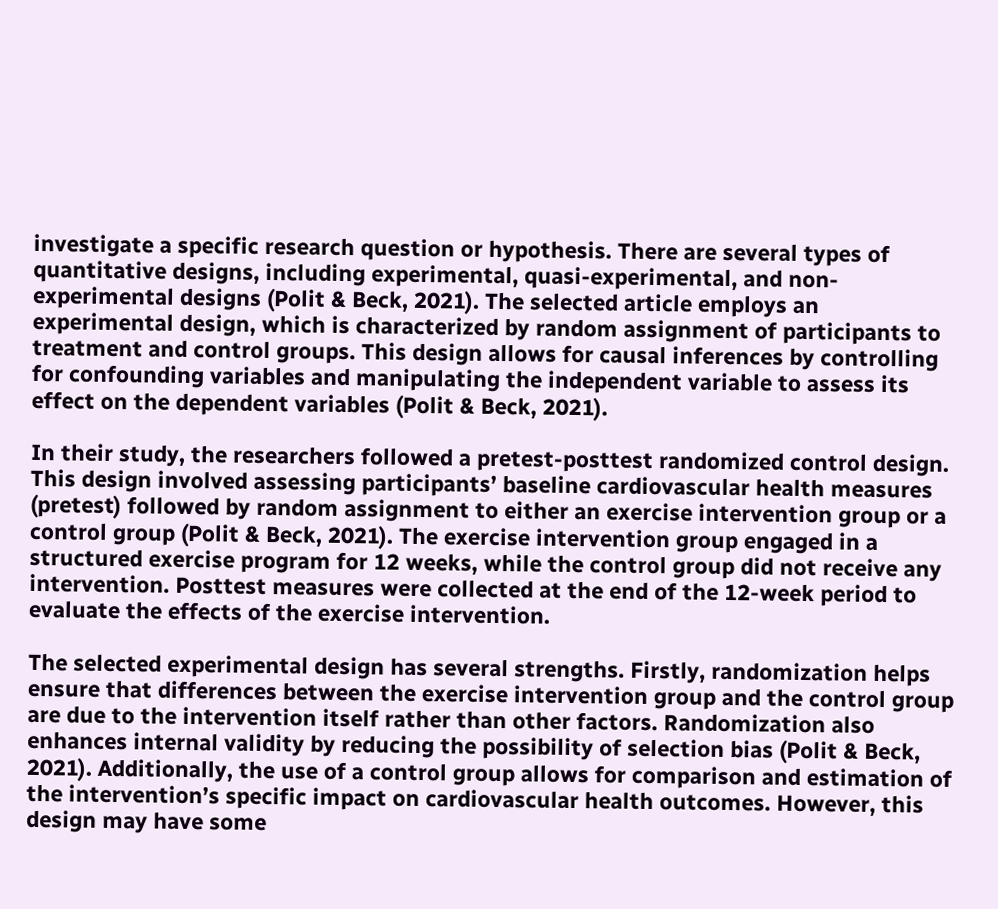investigate a specific research question or hypothesis. There are several types of quantitative designs, including experimental, quasi-experimental, and non-experimental designs (Polit & Beck, 2021). The selected article employs an experimental design, which is characterized by random assignment of participants to treatment and control groups. This design allows for causal inferences by controlling for confounding variables and manipulating the independent variable to assess its effect on the dependent variables (Polit & Beck, 2021).

In their study, the researchers followed a pretest-posttest randomized control design. This design involved assessing participants’ baseline cardiovascular health measures (pretest) followed by random assignment to either an exercise intervention group or a control group (Polit & Beck, 2021). The exercise intervention group engaged in a structured exercise program for 12 weeks, while the control group did not receive any intervention. Posttest measures were collected at the end of the 12-week period to evaluate the effects of the exercise intervention.

The selected experimental design has several strengths. Firstly, randomization helps ensure that differences between the exercise intervention group and the control group are due to the intervention itself rather than other factors. Randomization also enhances internal validity by reducing the possibility of selection bias (Polit & Beck, 2021). Additionally, the use of a control group allows for comparison and estimation of the intervention’s specific impact on cardiovascular health outcomes. However, this design may have some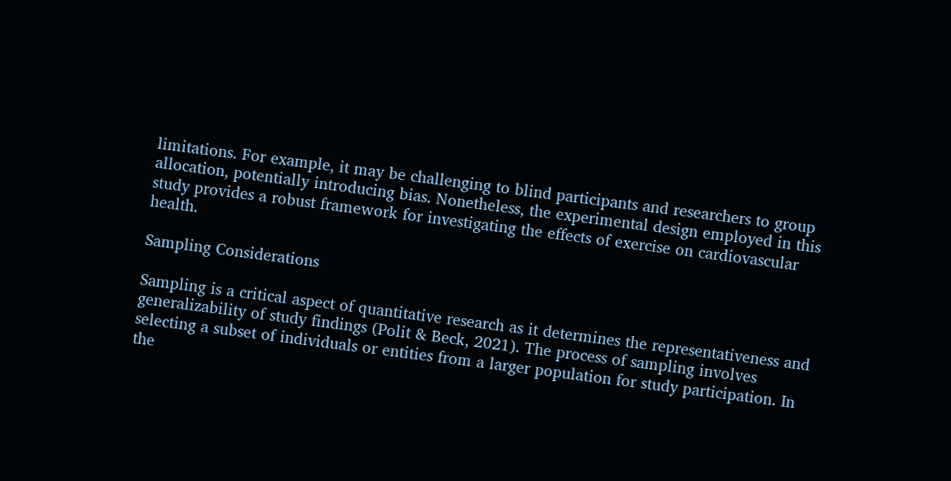limitations. For example, it may be challenging to blind participants and researchers to group allocation, potentially introducing bias. Nonetheless, the experimental design employed in this study provides a robust framework for investigating the effects of exercise on cardiovascular health.

Sampling Considerations

Sampling is a critical aspect of quantitative research as it determines the representativeness and generalizability of study findings (Polit & Beck, 2021). The process of sampling involves selecting a subset of individuals or entities from a larger population for study participation. In the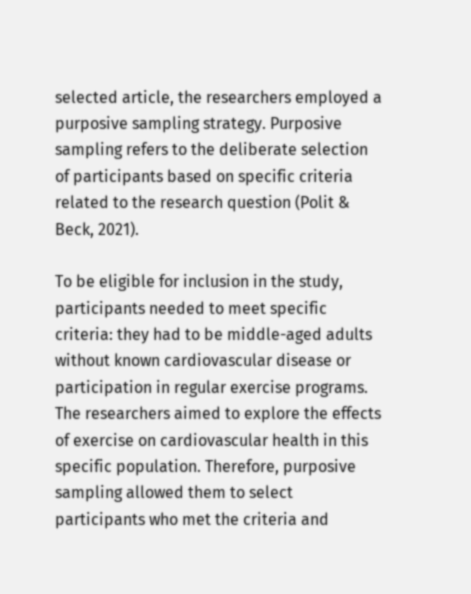selected article, the researchers employed a purposive sampling strategy. Purposive sampling refers to the deliberate selection of participants based on specific criteria related to the research question (Polit & Beck, 2021).

To be eligible for inclusion in the study, participants needed to meet specific criteria: they had to be middle-aged adults without known cardiovascular disease or participation in regular exercise programs. The researchers aimed to explore the effects of exercise on cardiovascular health in this specific population. Therefore, purposive sampling allowed them to select participants who met the criteria and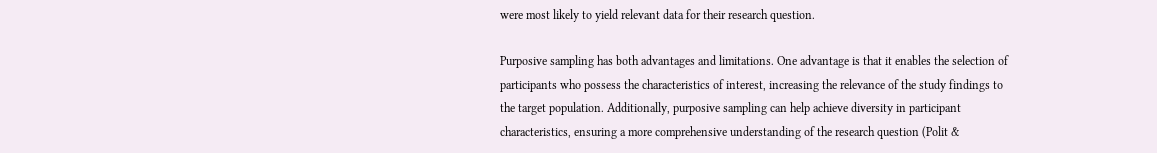were most likely to yield relevant data for their research question.

Purposive sampling has both advantages and limitations. One advantage is that it enables the selection of participants who possess the characteristics of interest, increasing the relevance of the study findings to the target population. Additionally, purposive sampling can help achieve diversity in participant characteristics, ensuring a more comprehensive understanding of the research question (Polit &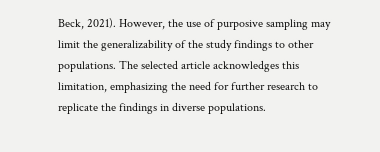Beck, 2021). However, the use of purposive sampling may limit the generalizability of the study findings to other populations. The selected article acknowledges this limitation, emphasizing the need for further research to replicate the findings in diverse populations.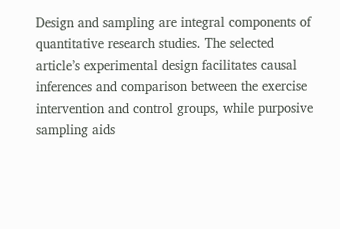Design and sampling are integral components of quantitative research studies. The selected article’s experimental design facilitates causal inferences and comparison between the exercise intervention and control groups, while purposive sampling aids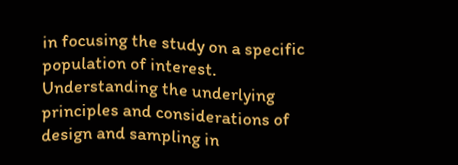in focusing the study on a specific population of interest. Understanding the underlying principles and considerations of design and sampling in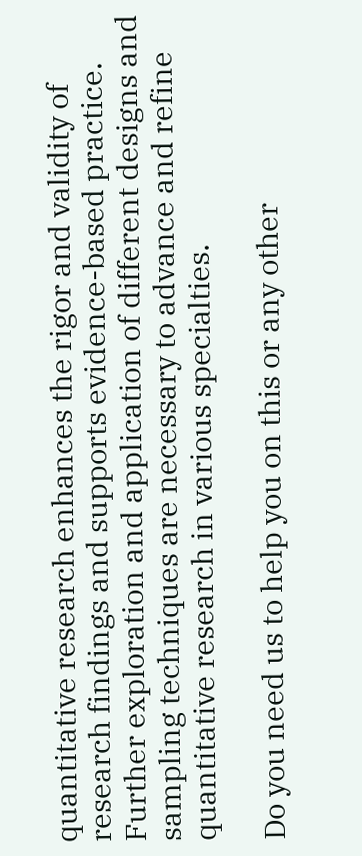quantitative research enhances the rigor and validity of research findings and supports evidence-based practice. Further exploration and application of different designs and sampling techniques are necessary to advance and refine quantitative research in various specialties.

Do you need us to help you on this or any other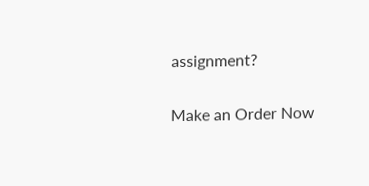assignment?

Make an Order Now